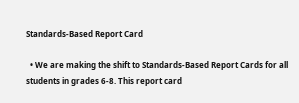Standards-Based Report Card

  • We are making the shift to Standards-Based Report Cards for all students in grades 6-8. This report card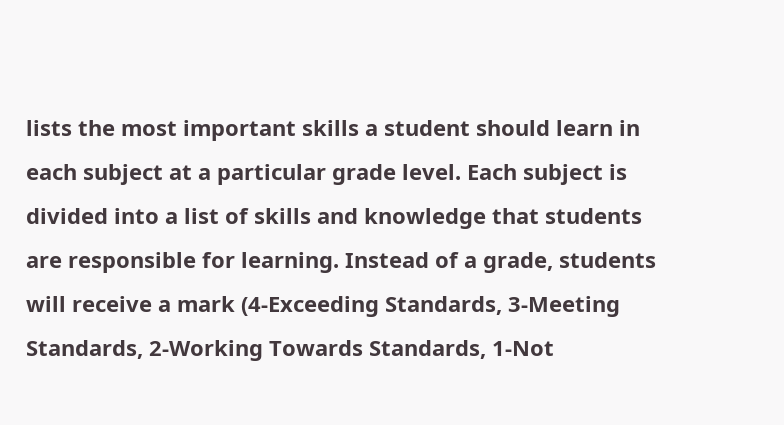lists the most important skills a student should learn in each subject at a particular grade level. Each subject is divided into a list of skills and knowledge that students are responsible for learning. Instead of a grade, students will receive a mark (4-Exceeding Standards, 3-Meeting Standards, 2-Working Towards Standards, 1-Not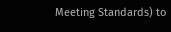Meeting Standards) to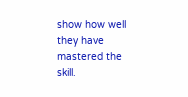show how well they have mastered the skill.